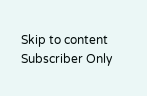Skip to content
Subscriber Only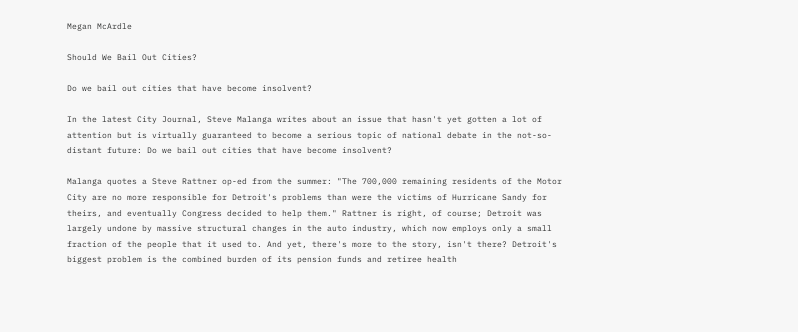Megan McArdle

Should We Bail Out Cities?

Do we bail out cities that have become insolvent?

In the latest City Journal, Steve Malanga writes about an issue that hasn't yet gotten a lot of attention but is virtually guaranteed to become a serious topic of national debate in the not-so-distant future: Do we bail out cities that have become insolvent?

Malanga quotes a Steve Rattner op-ed from the summer: "The 700,000 remaining residents of the Motor City are no more responsible for Detroit's problems than were the victims of Hurricane Sandy for theirs, and eventually Congress decided to help them." Rattner is right, of course; Detroit was largely undone by massive structural changes in the auto industry, which now employs only a small fraction of the people that it used to. And yet, there's more to the story, isn't there? Detroit's biggest problem is the combined burden of its pension funds and retiree health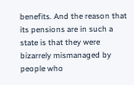benefits. And the reason that its pensions are in such a state is that they were bizarrely mismanaged by people who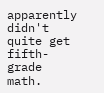apparently didn't quite get fifth-grade math.